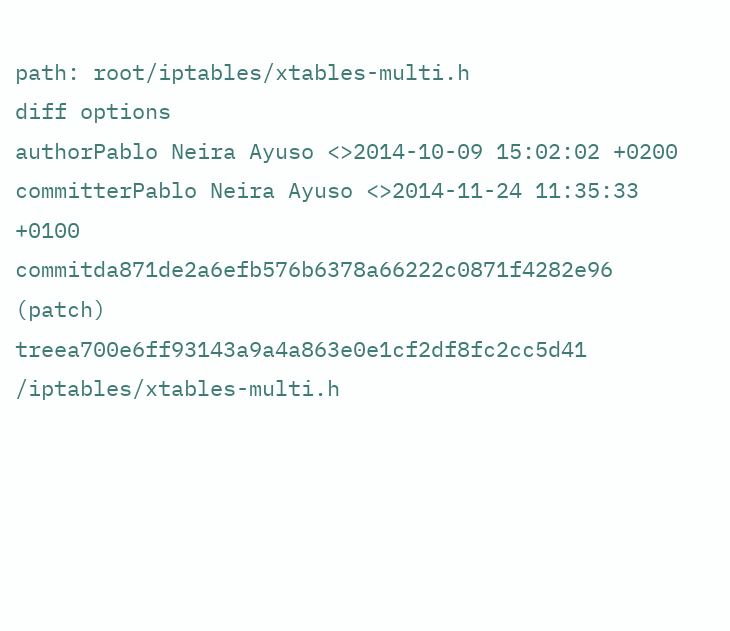path: root/iptables/xtables-multi.h
diff options
authorPablo Neira Ayuso <>2014-10-09 15:02:02 +0200
committerPablo Neira Ayuso <>2014-11-24 11:35:33 +0100
commitda871de2a6efb576b6378a66222c0871f4282e96 (patch)
treea700e6ff93143a9a4a863e0e1cf2df8fc2cc5d41 /iptables/xtables-multi.h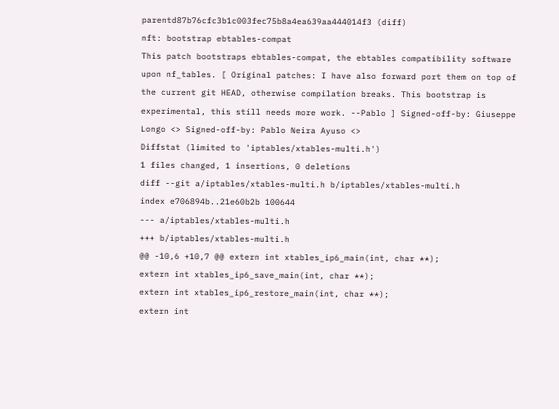parentd87b76cfc3b1c003fec75b8a4ea639aa444014f3 (diff)
nft: bootstrap ebtables-compat
This patch bootstraps ebtables-compat, the ebtables compatibility software upon nf_tables. [ Original patches: I have also forward port them on top of the current git HEAD, otherwise compilation breaks. This bootstrap is experimental, this still needs more work. --Pablo ] Signed-off-by: Giuseppe Longo <> Signed-off-by: Pablo Neira Ayuso <>
Diffstat (limited to 'iptables/xtables-multi.h')
1 files changed, 1 insertions, 0 deletions
diff --git a/iptables/xtables-multi.h b/iptables/xtables-multi.h
index e706894b..21e60b2b 100644
--- a/iptables/xtables-multi.h
+++ b/iptables/xtables-multi.h
@@ -10,6 +10,7 @@ extern int xtables_ip6_main(int, char **);
extern int xtables_ip6_save_main(int, char **);
extern int xtables_ip6_restore_main(int, char **);
extern int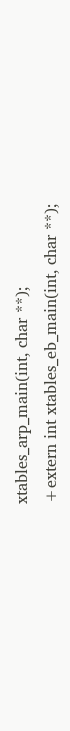xtables_arp_main(int, char **);
+extern int xtables_eb_main(int, char **);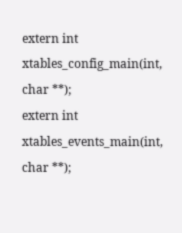extern int xtables_config_main(int, char **);
extern int xtables_events_main(int, char **);